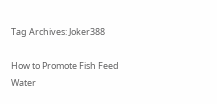Tag Archives: Joker388

How to Promote Fish Feed Water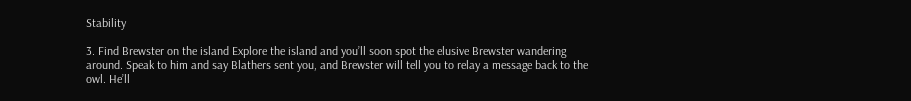Stability

3. Find Brewster on the island Explore the island and you’ll soon spot the elusive Brewster wandering around. Speak to him and say Blathers sent you, and Brewster will tell you to relay a message back to the owl. He’ll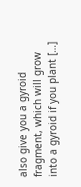also give you a gyroid fragment, which will grow into a gyroid if you plant […]